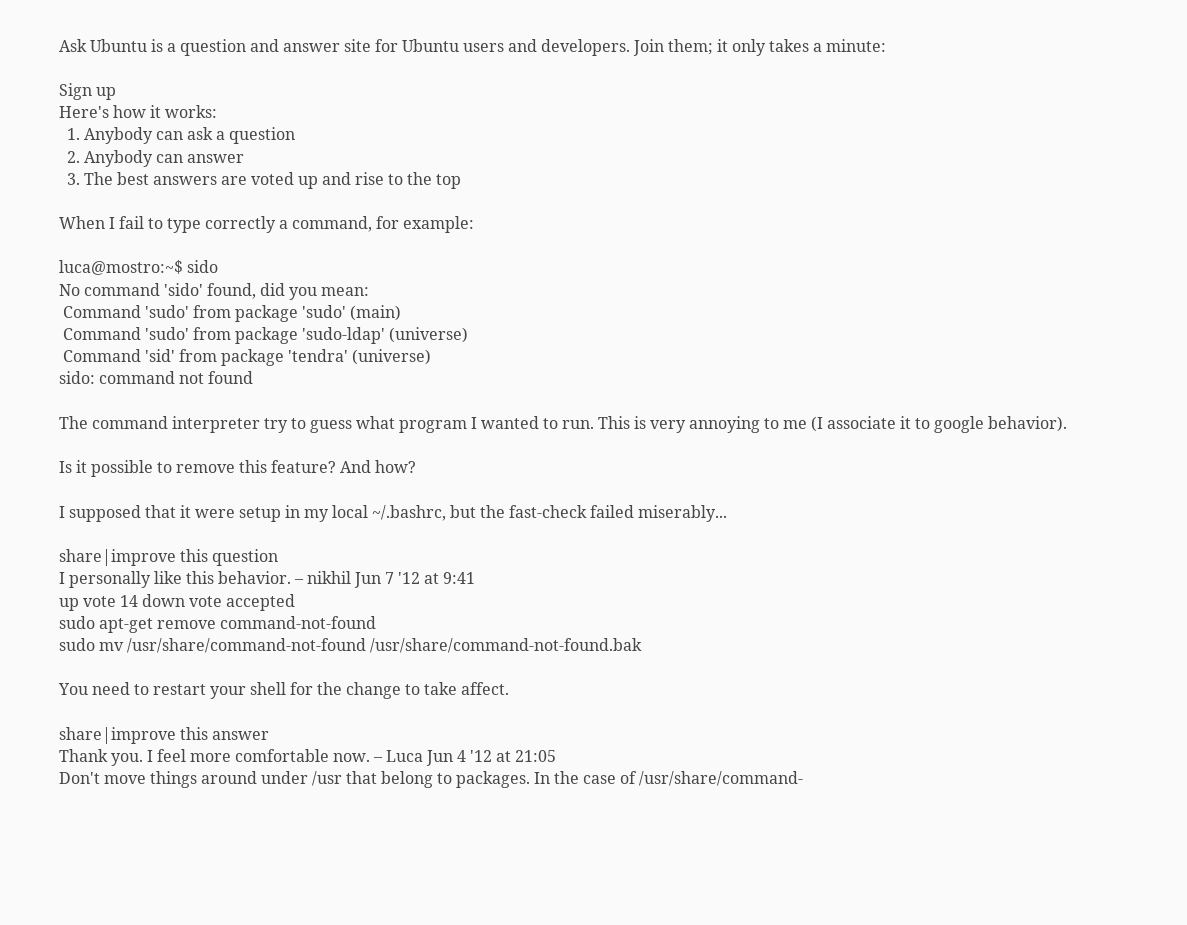Ask Ubuntu is a question and answer site for Ubuntu users and developers. Join them; it only takes a minute:

Sign up
Here's how it works:
  1. Anybody can ask a question
  2. Anybody can answer
  3. The best answers are voted up and rise to the top

When I fail to type correctly a command, for example:

luca@mostro:~$ sido
No command 'sido' found, did you mean:
 Command 'sudo' from package 'sudo' (main)
 Command 'sudo' from package 'sudo-ldap' (universe)
 Command 'sid' from package 'tendra' (universe)
sido: command not found

The command interpreter try to guess what program I wanted to run. This is very annoying to me (I associate it to google behavior).

Is it possible to remove this feature? And how?

I supposed that it were setup in my local ~/.bashrc, but the fast-check failed miserably...

share|improve this question
I personally like this behavior. – nikhil Jun 7 '12 at 9:41
up vote 14 down vote accepted
sudo apt-get remove command-not-found
sudo mv /usr/share/command-not-found /usr/share/command-not-found.bak

You need to restart your shell for the change to take affect.

share|improve this answer
Thank you. I feel more comfortable now. – Luca Jun 4 '12 at 21:05
Don't move things around under /usr that belong to packages. In the case of /usr/share/command-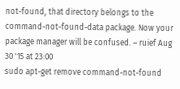not-found, that directory belongs to the command-not-found-data package. Now your package manager will be confused. – ruief Aug 30 '15 at 23:00
sudo apt-get remove command-not-found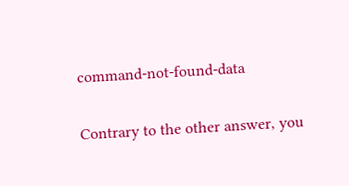command-not-found-data

Contrary to the other answer, you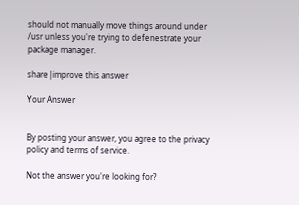should not manually move things around under /usr unless you're trying to defenestrate your package manager.

share|improve this answer

Your Answer


By posting your answer, you agree to the privacy policy and terms of service.

Not the answer you're looking for?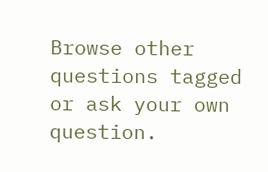Browse other questions tagged or ask your own question.